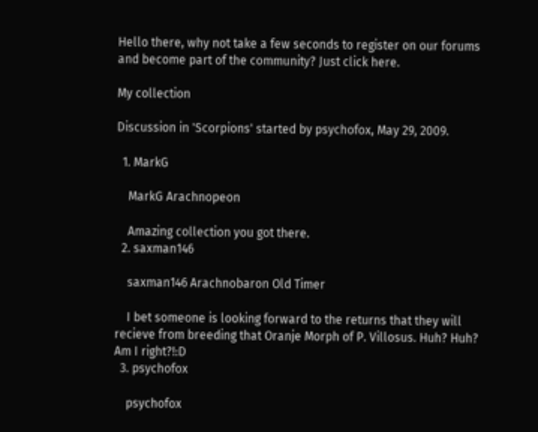Hello there, why not take a few seconds to register on our forums and become part of the community? Just click here.

My collection

Discussion in 'Scorpions' started by psychofox, May 29, 2009.

  1. MarkG

    MarkG Arachnopeon

    Amazing collection you got there.
  2. saxman146

    saxman146 Arachnobaron Old Timer

    I bet someone is looking forward to the returns that they will recieve from breeding that Oranje Morph of P. Villosus. Huh? Huh? Am I right?!:D
  3. psychofox

    psychofox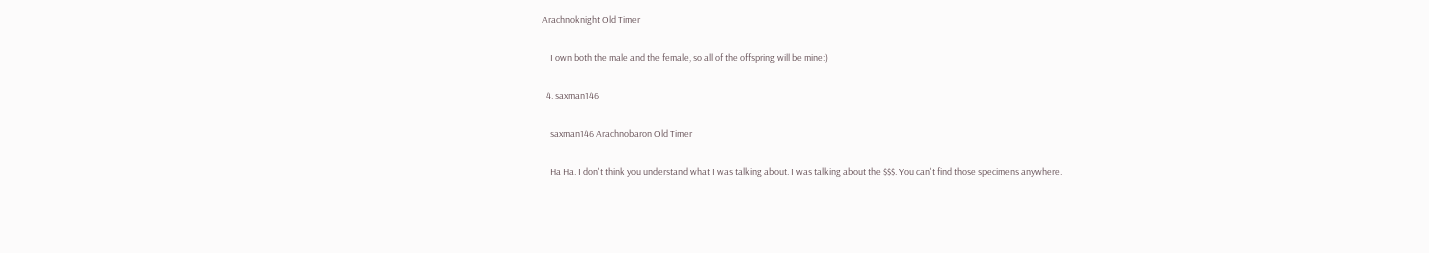Arachnoknight Old Timer

    I own both the male and the female, so all of the offspring will be mine:)

  4. saxman146

    saxman146 Arachnobaron Old Timer

    Ha Ha. I don't think you understand what I was talking about. I was talking about the $$$. You can't find those specimens anywhere.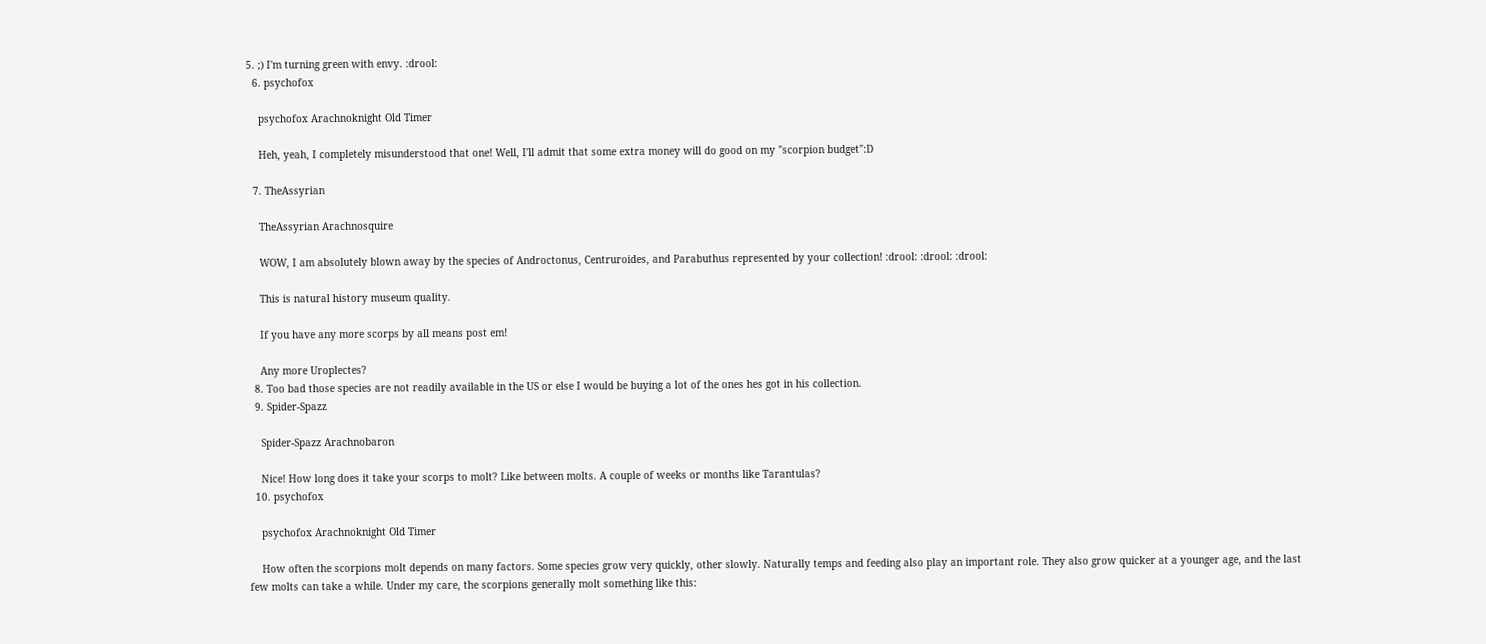5. ;) I'm turning green with envy. :drool:
  6. psychofox

    psychofox Arachnoknight Old Timer

    Heh, yeah, I completely misunderstood that one! Well, I'll admit that some extra money will do good on my "scorpion budget":D

  7. TheAssyrian

    TheAssyrian Arachnosquire

    WOW, I am absolutely blown away by the species of Androctonus, Centruroides, and Parabuthus represented by your collection! :drool: :drool: :drool:

    This is natural history museum quality.

    If you have any more scorps by all means post em!

    Any more Uroplectes?
  8. Too bad those species are not readily available in the US or else I would be buying a lot of the ones hes got in his collection.
  9. Spider-Spazz

    Spider-Spazz Arachnobaron

    Nice! How long does it take your scorps to molt? Like between molts. A couple of weeks or months like Tarantulas?
  10. psychofox

    psychofox Arachnoknight Old Timer

    How often the scorpions molt depends on many factors. Some species grow very quickly, other slowly. Naturally temps and feeding also play an important role. They also grow quicker at a younger age, and the last few molts can take a while. Under my care, the scorpions generally molt something like this: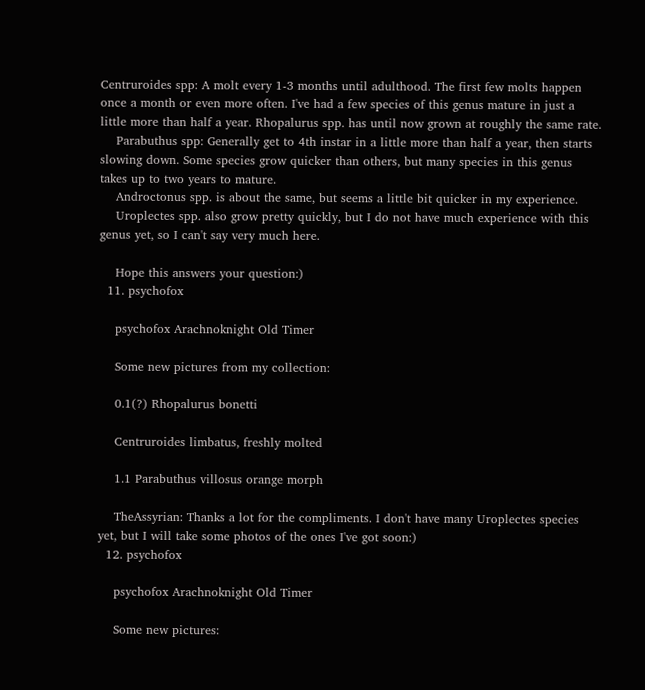Centruroides spp: A molt every 1-3 months until adulthood. The first few molts happen once a month or even more often. I've had a few species of this genus mature in just a little more than half a year. Rhopalurus spp. has until now grown at roughly the same rate.
    Parabuthus spp: Generally get to 4th instar in a little more than half a year, then starts slowing down. Some species grow quicker than others, but many species in this genus takes up to two years to mature.
    Androctonus spp. is about the same, but seems a little bit quicker in my experience.
    Uroplectes spp. also grow pretty quickly, but I do not have much experience with this genus yet, so I can't say very much here.

    Hope this answers your question:)
  11. psychofox

    psychofox Arachnoknight Old Timer

    Some new pictures from my collection:

    0.1(?) Rhopalurus bonetti

    Centruroides limbatus, freshly molted

    1.1 Parabuthus villosus orange morph

    TheAssyrian: Thanks a lot for the compliments. I don't have many Uroplectes species yet, but I will take some photos of the ones I've got soon:)
  12. psychofox

    psychofox Arachnoknight Old Timer

    Some new pictures: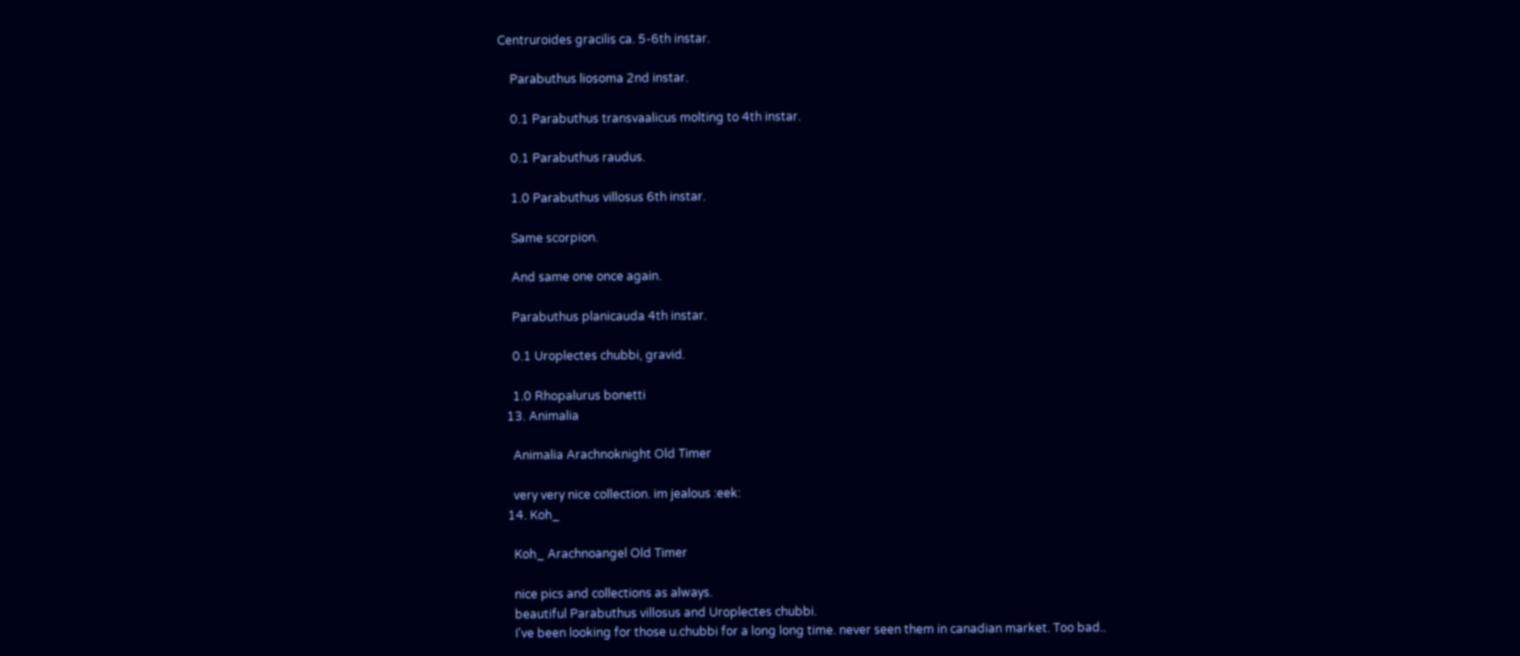Centruroides gracilis ca. 5-6th instar.

    Parabuthus liosoma 2nd instar.

    0.1 Parabuthus transvaalicus molting to 4th instar.

    0.1 Parabuthus raudus.

    1.0 Parabuthus villosus 6th instar.

    Same scorpion.

    And same one once again.

    Parabuthus planicauda 4th instar.

    0.1 Uroplectes chubbi, gravid.

    1.0 Rhopalurus bonetti
  13. Animalia

    Animalia Arachnoknight Old Timer

    very very nice collection. im jealous :eek:
  14. Koh_

    Koh_ Arachnoangel Old Timer

    nice pics and collections as always.
    beautiful Parabuthus villosus and Uroplectes chubbi.
    I've been looking for those u.chubbi for a long long time. never seen them in canadian market. Too bad..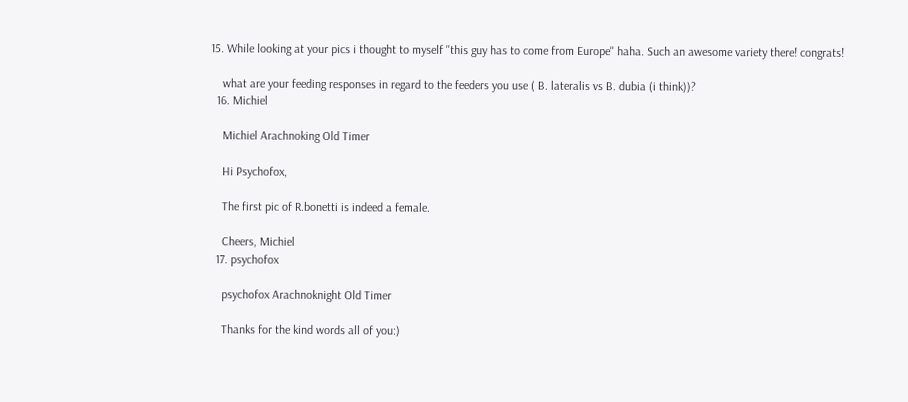15. While looking at your pics i thought to myself ''this guy has to come from Europe'' haha. Such an awesome variety there! congrats!

    what are your feeding responses in regard to the feeders you use ( B. lateralis vs B. dubia (i think))?
  16. Michiel

    Michiel Arachnoking Old Timer

    Hi Psychofox,

    The first pic of R.bonetti is indeed a female.

    Cheers, Michiel
  17. psychofox

    psychofox Arachnoknight Old Timer

    Thanks for the kind words all of you:)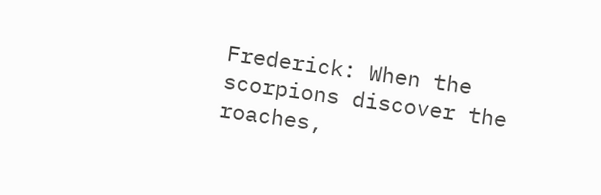Frederick: When the scorpions discover the roaches,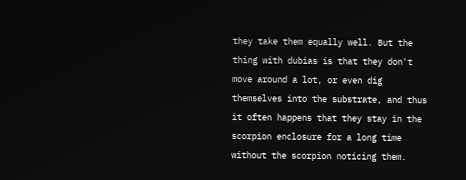they take them equally well. But the thing with dubias is that they don't move around a lot, or even dig themselves into the substrate, and thus it often happens that they stay in the scorpion enclosure for a long time without the scorpion noticing them.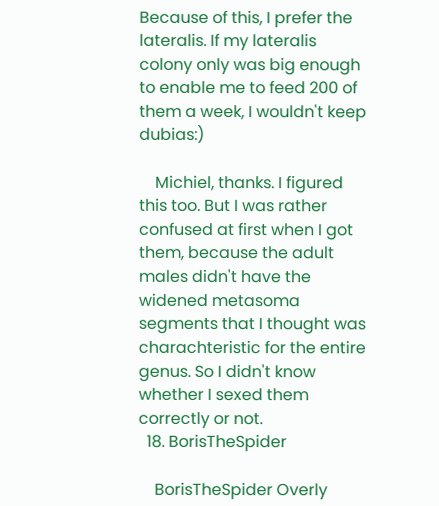Because of this, I prefer the lateralis. If my lateralis colony only was big enough to enable me to feed 200 of them a week, I wouldn't keep dubias:)

    Michiel, thanks. I figured this too. But I was rather confused at first when I got them, because the adult males didn't have the widened metasoma segments that I thought was charachteristic for the entire genus. So I didn't know whether I sexed them correctly or not.
  18. BorisTheSpider

    BorisTheSpider Overly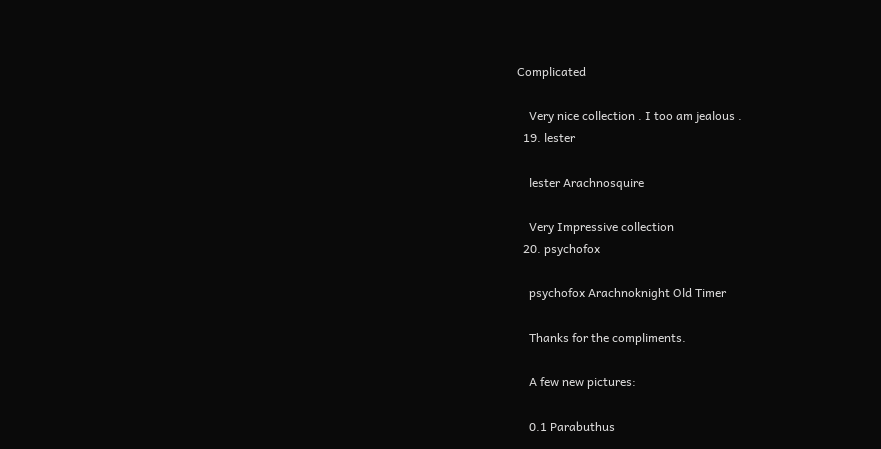Complicated

    Very nice collection . I too am jealous .
  19. lester

    lester Arachnosquire

    Very Impressive collection
  20. psychofox

    psychofox Arachnoknight Old Timer

    Thanks for the compliments.

    A few new pictures:

    0.1 Parabuthus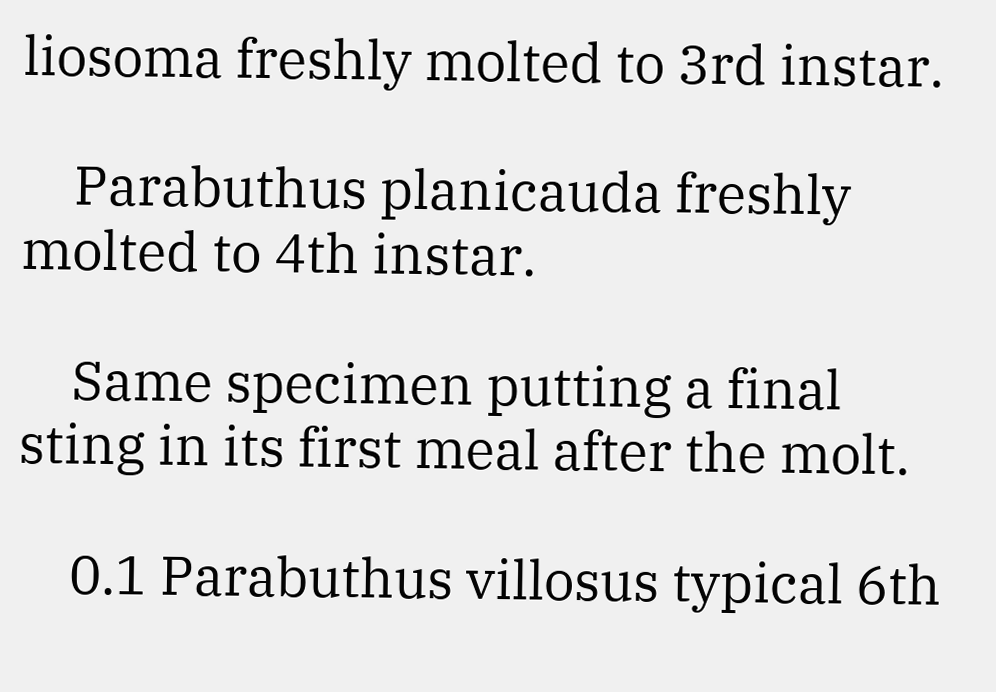liosoma freshly molted to 3rd instar.

    Parabuthus planicauda freshly molted to 4th instar.

    Same specimen putting a final sting in its first meal after the molt.

    0.1 Parabuthus villosus typical 6th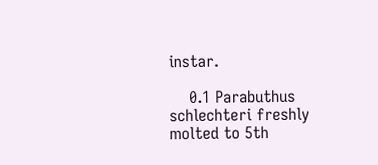instar.

    0.1 Parabuthus schlechteri freshly molted to 5th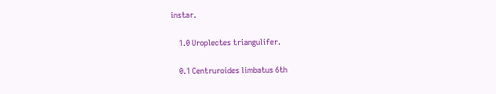instar.

    1.0 Uroplectes triangulifer.

    0.1 Centruroides limbatus 6th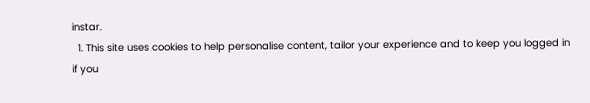instar.
  1. This site uses cookies to help personalise content, tailor your experience and to keep you logged in if you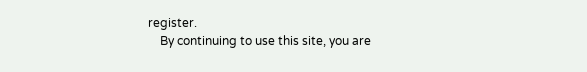register.
    By continuing to use this site, you are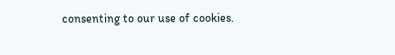consenting to our use of cookies.